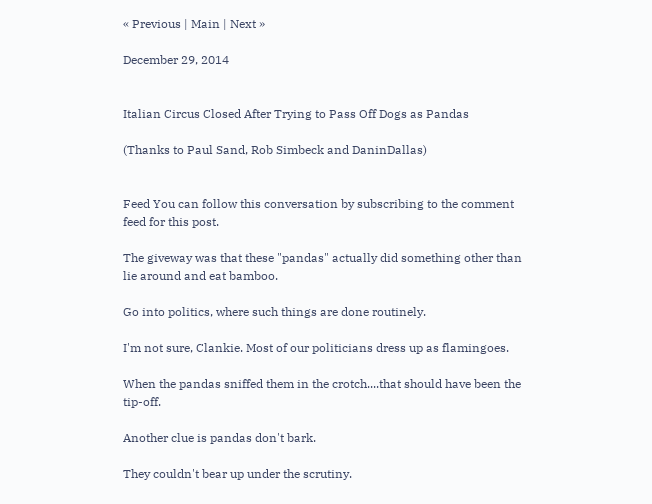« Previous | Main | Next »

December 29, 2014


Italian Circus Closed After Trying to Pass Off Dogs as Pandas

(Thanks to Paul Sand, Rob Simbeck and DaninDallas)


Feed You can follow this conversation by subscribing to the comment feed for this post.

The giveway was that these "pandas" actually did something other than lie around and eat bamboo.

Go into politics, where such things are done routinely.

I'm not sure, Clankie. Most of our politicians dress up as flamingoes.

When the pandas sniffed them in the crotch....that should have been the tip-off.

Another clue is pandas don't bark.

They couldn't bear up under the scrutiny.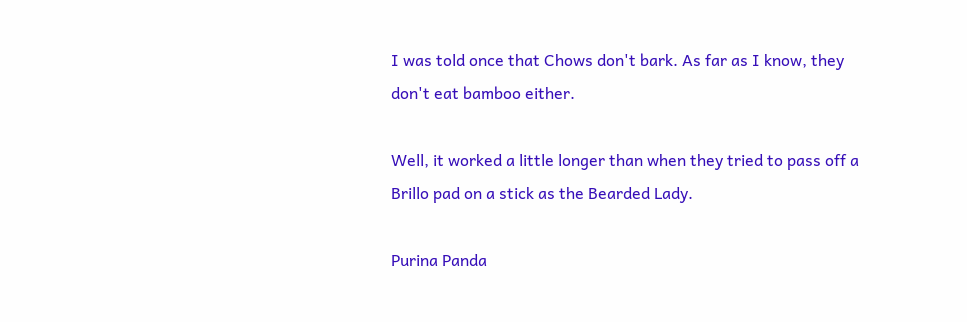I was told once that Chows don't bark. As far as I know, they don't eat bamboo either.

Well, it worked a little longer than when they tried to pass off a Brillo pad on a stick as the Bearded Lady.

Purina Panda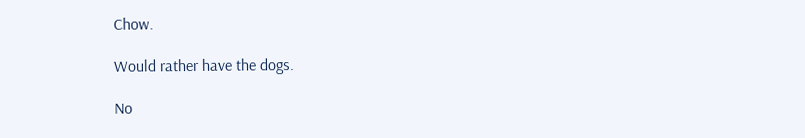Chow.

Would rather have the dogs.

No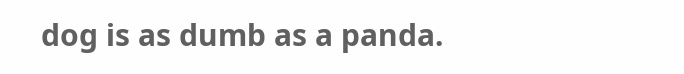dog is as dumb as a panda.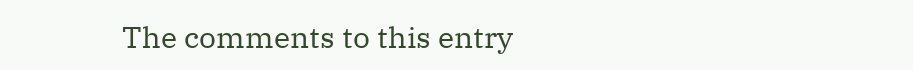The comments to this entry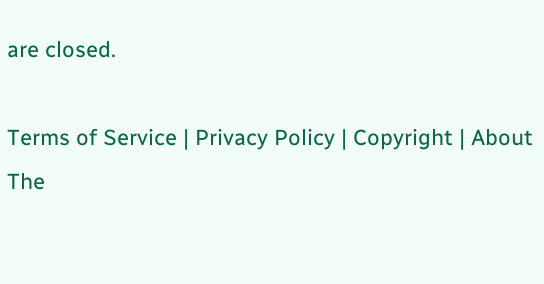are closed.

Terms of Service | Privacy Policy | Copyright | About The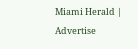Miami Herald | Advertise